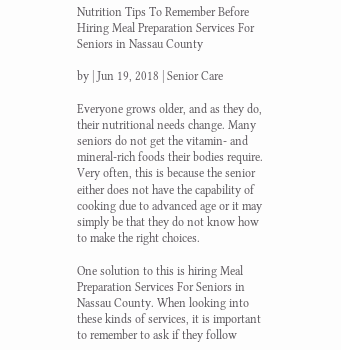Nutrition Tips To Remember Before Hiring Meal Preparation Services For Seniors in Nassau County

by | Jun 19, 2018 | Senior Care

Everyone grows older, and as they do, their nutritional needs change. Many seniors do not get the vitamin- and mineral-rich foods their bodies require. Very often, this is because the senior either does not have the capability of cooking due to advanced age or it may simply be that they do not know how to make the right choices.

One solution to this is hiring Meal Preparation Services For Seniors in Nassau County. When looking into these kinds of services, it is important to remember to ask if they follow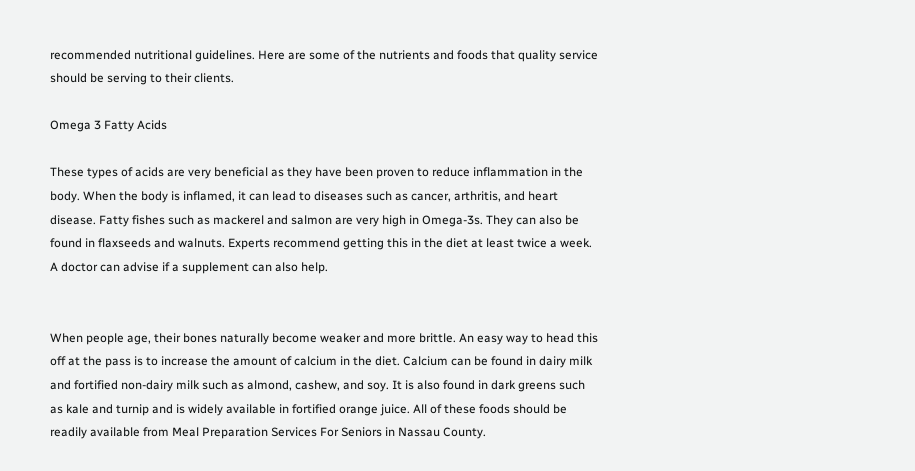recommended nutritional guidelines. Here are some of the nutrients and foods that quality service should be serving to their clients.

Omega 3 Fatty Acids

These types of acids are very beneficial as they have been proven to reduce inflammation in the body. When the body is inflamed, it can lead to diseases such as cancer, arthritis, and heart disease. Fatty fishes such as mackerel and salmon are very high in Omega-3s. They can also be found in flaxseeds and walnuts. Experts recommend getting this in the diet at least twice a week. A doctor can advise if a supplement can also help.


When people age, their bones naturally become weaker and more brittle. An easy way to head this off at the pass is to increase the amount of calcium in the diet. Calcium can be found in dairy milk and fortified non-dairy milk such as almond, cashew, and soy. It is also found in dark greens such as kale and turnip and is widely available in fortified orange juice. All of these foods should be readily available from Meal Preparation Services For Seniors in Nassau County.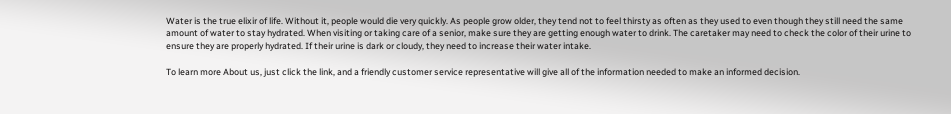Water is the true elixir of life. Without it, people would die very quickly. As people grow older, they tend not to feel thirsty as often as they used to even though they still need the same amount of water to stay hydrated. When visiting or taking care of a senior, make sure they are getting enough water to drink. The caretaker may need to check the color of their urine to ensure they are properly hydrated. If their urine is dark or cloudy, they need to increase their water intake.

To learn more About us, just click the link, and a friendly customer service representative will give all of the information needed to make an informed decision.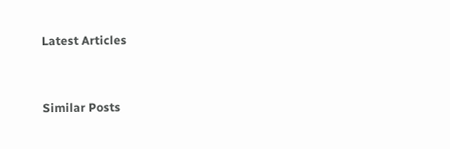Latest Articles



Similar Posts